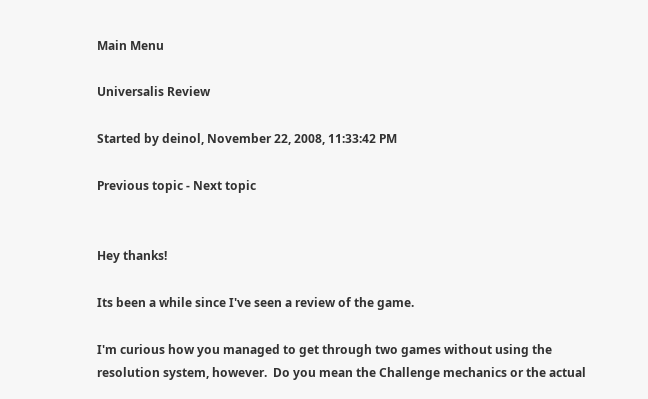Main Menu

Universalis Review

Started by deinol, November 22, 2008, 11:33:42 PM

Previous topic - Next topic


Hey thanks!

Its been a while since I've seen a review of the game.

I'm curious how you managed to get through two games without using the resolution system, however.  Do you mean the Challenge mechanics or the actual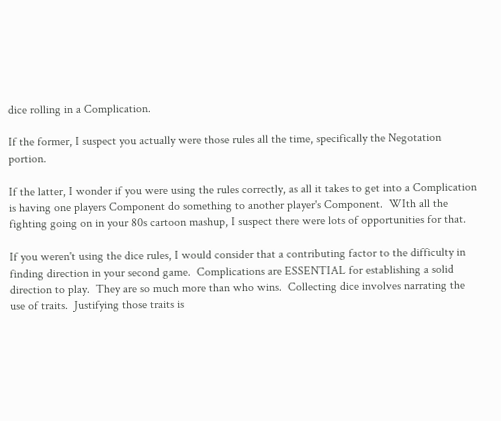dice rolling in a Complication.

If the former, I suspect you actually were those rules all the time, specifically the Negotation portion.

If the latter, I wonder if you were using the rules correctly, as all it takes to get into a Complication is having one players Component do something to another player's Component.  WIth all the fighting going on in your 80s cartoon mashup, I suspect there were lots of opportunities for that.

If you weren't using the dice rules, I would consider that a contributing factor to the difficulty in finding direction in your second game.  Complications are ESSENTIAL for establishing a solid direction to play.  They are so much more than who wins.  Collecting dice involves narrating the use of traits.  Justifying those traits is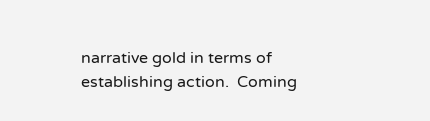narrative gold in terms of establishing action.  Coming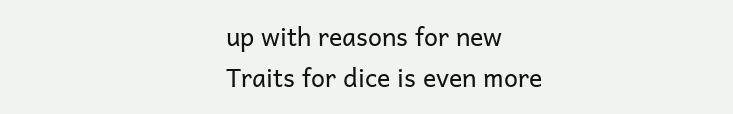up with reasons for new Traits for dice is even more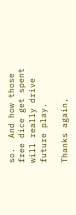so.  And how those free dice get spent will really drive future play.

Thanks again,